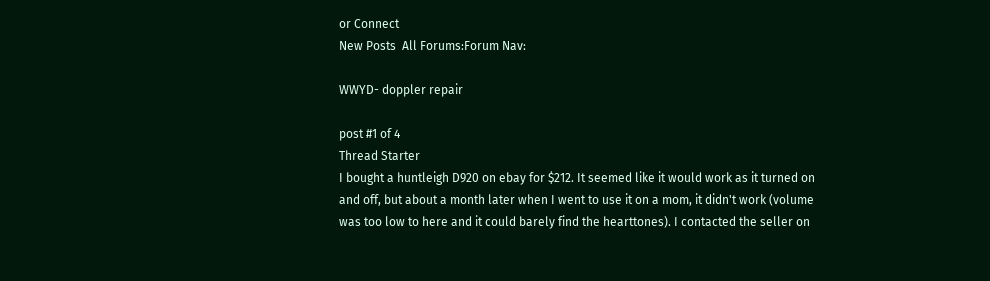or Connect
New Posts  All Forums:Forum Nav:

WWYD- doppler repair

post #1 of 4
Thread Starter
I bought a huntleigh D920 on ebay for $212. It seemed like it would work as it turned on and off, but about a month later when I went to use it on a mom, it didn't work (volume was too low to here and it could barely find the hearttones). I contacted the seller on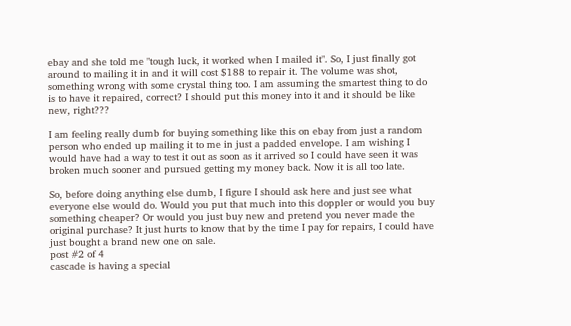ebay and she told me "tough luck, it worked when I mailed it". So, I just finally got around to mailing it in and it will cost $188 to repair it. The volume was shot, something wrong with some crystal thing too. I am assuming the smartest thing to do is to have it repaired, correct? I should put this money into it and it should be like new, right???

I am feeling really dumb for buying something like this on ebay from just a random person who ended up mailing it to me in just a padded envelope. I am wishing I would have had a way to test it out as soon as it arrived so I could have seen it was broken much sooner and pursued getting my money back. Now it is all too late.

So, before doing anything else dumb, I figure I should ask here and just see what everyone else would do. Would you put that much into this doppler or would you buy something cheaper? Or would you just buy new and pretend you never made the original purchase? It just hurts to know that by the time I pay for repairs, I could have just bought a brand new one on sale.
post #2 of 4
cascade is having a special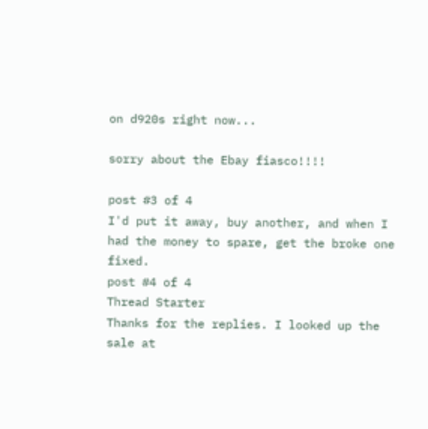on d920s right now...

sorry about the Ebay fiasco!!!!

post #3 of 4
I'd put it away, buy another, and when I had the money to spare, get the broke one fixed.
post #4 of 4
Thread Starter
Thanks for the replies. I looked up the sale at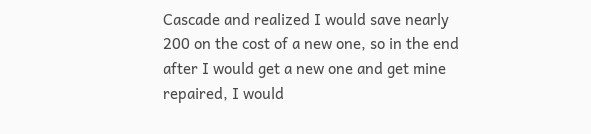Cascade and realized I would save nearly 200 on the cost of a new one, so in the end after I would get a new one and get mine repaired, I would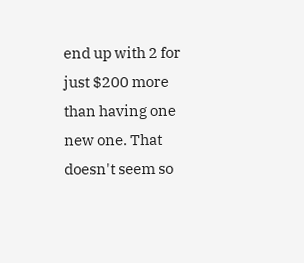end up with 2 for just $200 more than having one new one. That doesn't seem so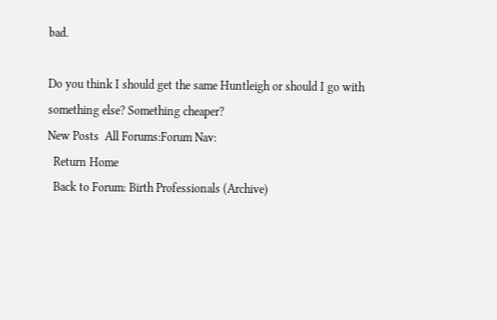bad.

Do you think I should get the same Huntleigh or should I go with something else? Something cheaper?
New Posts  All Forums:Forum Nav:
  Return Home
  Back to Forum: Birth Professionals (Archive)